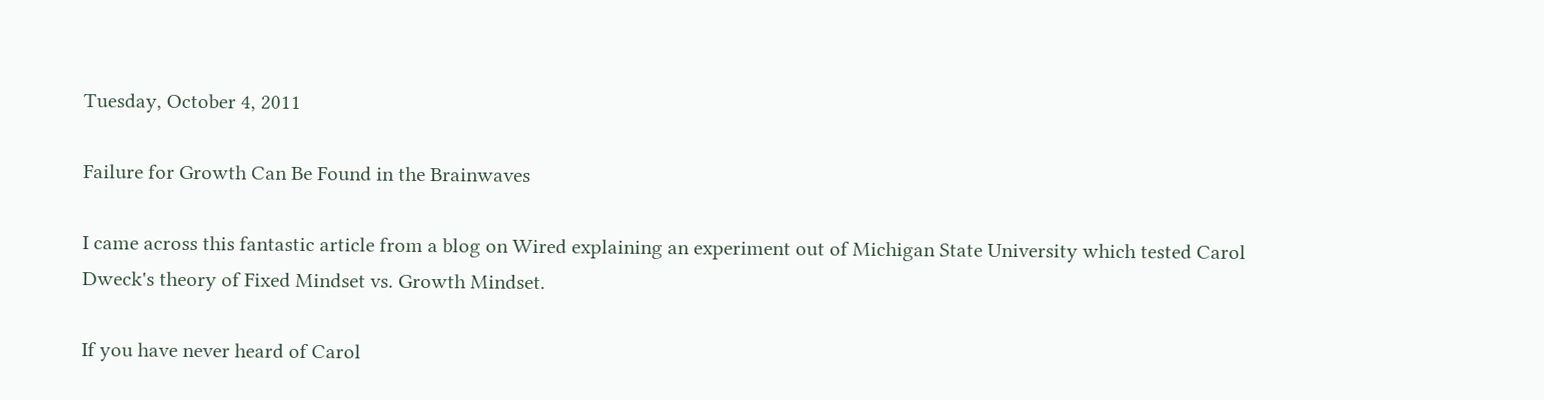Tuesday, October 4, 2011

Failure for Growth Can Be Found in the Brainwaves

I came across this fantastic article from a blog on Wired explaining an experiment out of Michigan State University which tested Carol Dweck's theory of Fixed Mindset vs. Growth Mindset.

If you have never heard of Carol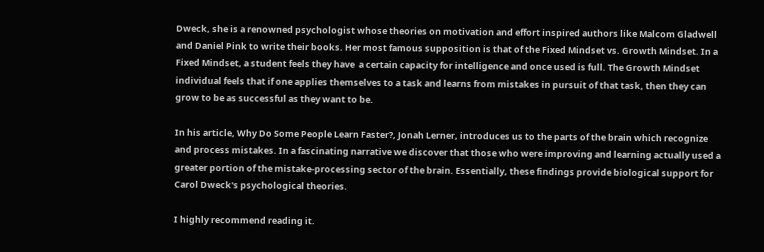Dweck, she is a renowned psychologist whose theories on motivation and effort inspired authors like Malcom Gladwell and Daniel Pink to write their books. Her most famous supposition is that of the Fixed Mindset vs. Growth Mindset. In a Fixed Mindset, a student feels they have  a certain capacity for intelligence and once used is full. The Growth Mindset individual feels that if one applies themselves to a task and learns from mistakes in pursuit of that task, then they can grow to be as successful as they want to be.

In his article, Why Do Some People Learn Faster?, Jonah Lerner, introduces us to the parts of the brain which recognize and process mistakes. In a fascinating narrative we discover that those who were improving and learning actually used a greater portion of the mistake-processing sector of the brain. Essentially, these findings provide biological support for Carol Dweck's psychological theories.

I highly recommend reading it.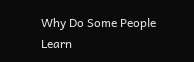Why Do Some People Learn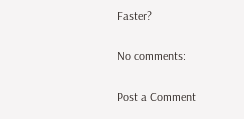Faster?

No comments:

Post a Comment